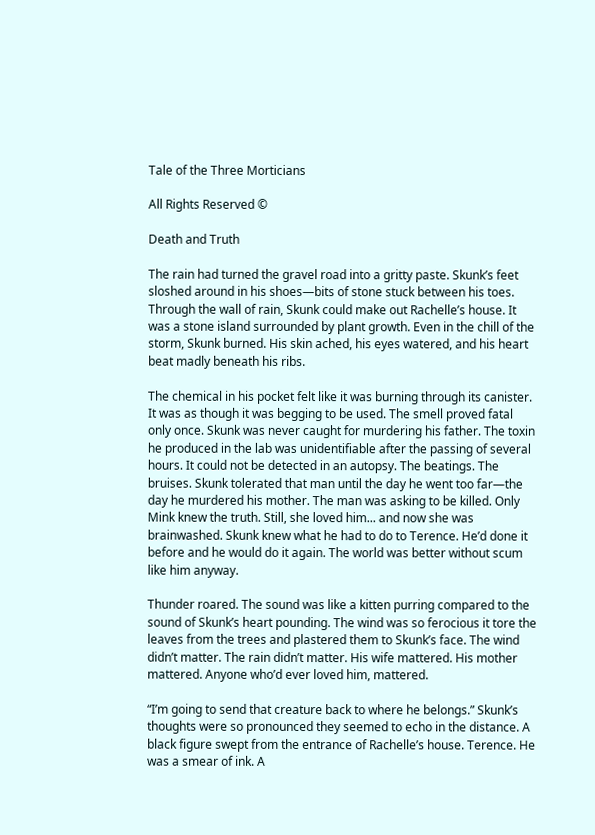Tale of the Three Morticians

All Rights Reserved ©

Death and Truth

The rain had turned the gravel road into a gritty paste. Skunk’s feet sloshed around in his shoes―bits of stone stuck between his toes. Through the wall of rain, Skunk could make out Rachelle’s house. It was a stone island surrounded by plant growth. Even in the chill of the storm, Skunk burned. His skin ached, his eyes watered, and his heart beat madly beneath his ribs.

The chemical in his pocket felt like it was burning through its canister. It was as though it was begging to be used. The smell proved fatal only once. Skunk was never caught for murdering his father. The toxin he produced in the lab was unidentifiable after the passing of several hours. It could not be detected in an autopsy. The beatings. The bruises. Skunk tolerated that man until the day he went too far―the day he murdered his mother. The man was asking to be killed. Only Mink knew the truth. Still, she loved him... and now she was brainwashed. Skunk knew what he had to do to Terence. He’d done it before and he would do it again. The world was better without scum like him anyway.

Thunder roared. The sound was like a kitten purring compared to the sound of Skunk’s heart pounding. The wind was so ferocious it tore the leaves from the trees and plastered them to Skunk’s face. The wind didn’t matter. The rain didn’t matter. His wife mattered. His mother mattered. Anyone who’d ever loved him, mattered.

“I’m going to send that creature back to where he belongs.” Skunk’s thoughts were so pronounced they seemed to echo in the distance. A black figure swept from the entrance of Rachelle’s house. Terence. He was a smear of ink. A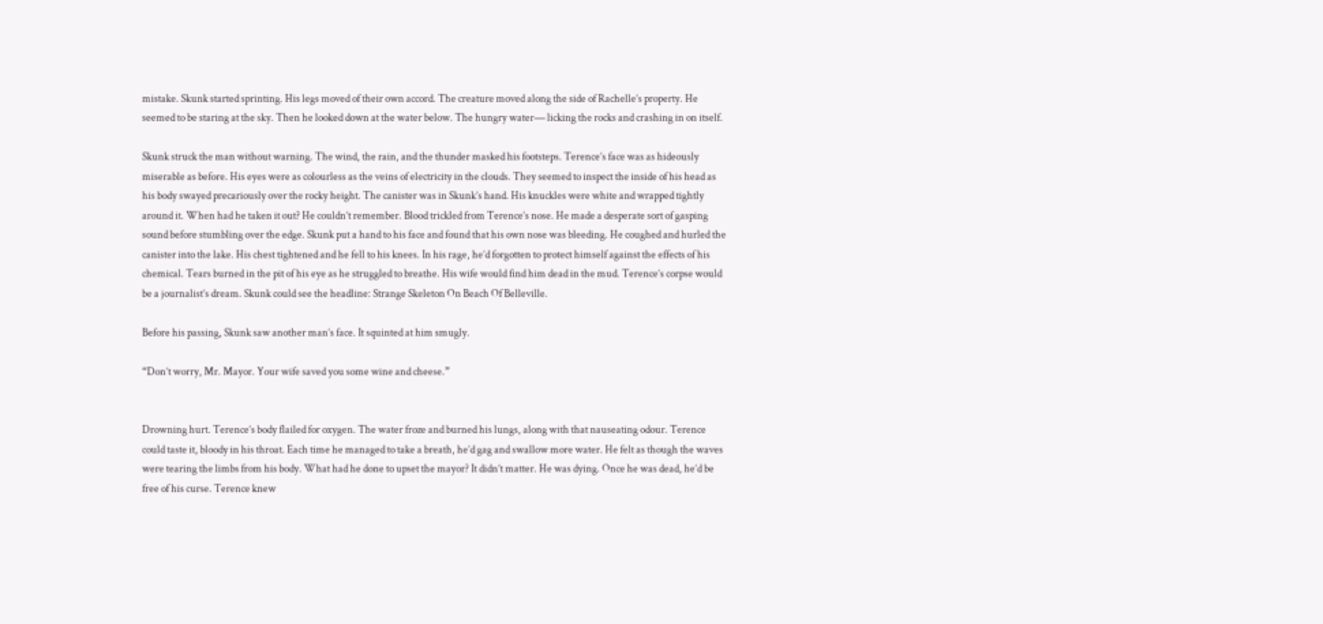mistake. Skunk started sprinting. His legs moved of their own accord. The creature moved along the side of Rachelle’s property. He seemed to be staring at the sky. Then he looked down at the water below. The hungry water― licking the rocks and crashing in on itself.

Skunk struck the man without warning. The wind, the rain, and the thunder masked his footsteps. Terence’s face was as hideously miserable as before. His eyes were as colourless as the veins of electricity in the clouds. They seemed to inspect the inside of his head as his body swayed precariously over the rocky height. The canister was in Skunk’s hand. His knuckles were white and wrapped tightly around it. When had he taken it out? He couldn’t remember. Blood trickled from Terence’s nose. He made a desperate sort of gasping sound before stumbling over the edge. Skunk put a hand to his face and found that his own nose was bleeding. He coughed and hurled the canister into the lake. His chest tightened and he fell to his knees. In his rage, he’d forgotten to protect himself against the effects of his chemical. Tears burned in the pit of his eye as he struggled to breathe. His wife would find him dead in the mud. Terence’s corpse would be a journalist’s dream. Skunk could see the headline: Strange Skeleton On Beach Of Belleville.

Before his passing, Skunk saw another man’s face. It squinted at him smugly.

“Don’t worry, Mr. Mayor. Your wife saved you some wine and cheese.”


Drowning hurt. Terence’s body flailed for oxygen. The water froze and burned his lungs, along with that nauseating odour. Terence could taste it, bloody in his throat. Each time he managed to take a breath, he’d gag and swallow more water. He felt as though the waves were tearing the limbs from his body. What had he done to upset the mayor? It didn’t matter. He was dying. Once he was dead, he’d be free of his curse. Terence knew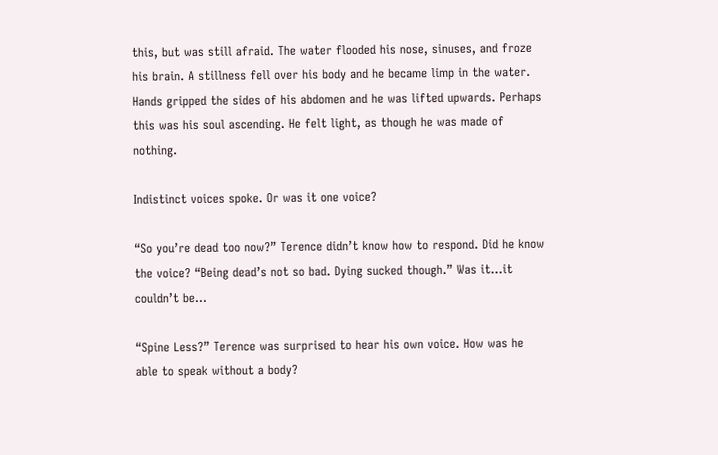this, but was still afraid. The water flooded his nose, sinuses, and froze his brain. A stillness fell over his body and he became limp in the water. Hands gripped the sides of his abdomen and he was lifted upwards. Perhaps this was his soul ascending. He felt light, as though he was made of nothing.

Indistinct voices spoke. Or was it one voice?

“So you’re dead too now?” Terence didn’t know how to respond. Did he know the voice? “Being dead’s not so bad. Dying sucked though.” Was it…it couldn’t be…

“Spine Less?” Terence was surprised to hear his own voice. How was he able to speak without a body?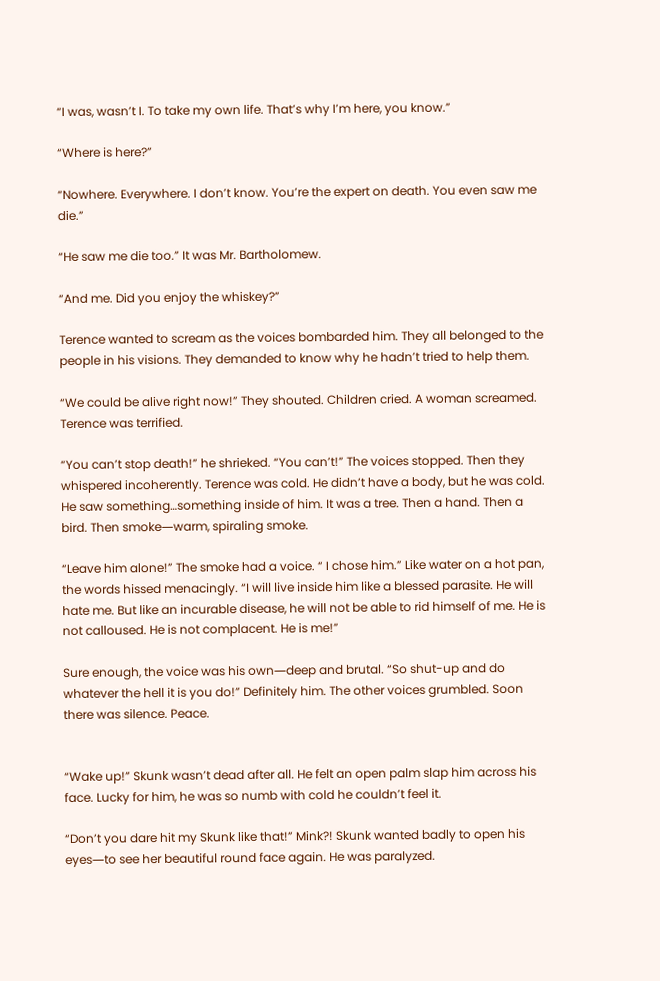“I was, wasn’t I. To take my own life. That’s why I’m here, you know.”

“Where is here?”

“Nowhere. Everywhere. I don’t know. You’re the expert on death. You even saw me die.”

“He saw me die too.” It was Mr. Bartholomew.

“And me. Did you enjoy the whiskey?”

Terence wanted to scream as the voices bombarded him. They all belonged to the people in his visions. They demanded to know why he hadn’t tried to help them.

“We could be alive right now!” They shouted. Children cried. A woman screamed. Terence was terrified.

“You can’t stop death!” he shrieked. “You can’t!” The voices stopped. Then they whispered incoherently. Terence was cold. He didn’t have a body, but he was cold. He saw something…something inside of him. It was a tree. Then a hand. Then a bird. Then smoke―warm, spiraling smoke.

“Leave him alone!” The smoke had a voice. “ I chose him.” Like water on a hot pan, the words hissed menacingly. “I will live inside him like a blessed parasite. He will hate me. But like an incurable disease, he will not be able to rid himself of me. He is not calloused. He is not complacent. He is me!”

Sure enough, the voice was his own―deep and brutal. “So shut-up and do whatever the hell it is you do!” Definitely him. The other voices grumbled. Soon there was silence. Peace.


“Wake up!” Skunk wasn’t dead after all. He felt an open palm slap him across his face. Lucky for him, he was so numb with cold he couldn’t feel it.

“Don’t you dare hit my Skunk like that!” Mink?! Skunk wanted badly to open his eyes―to see her beautiful round face again. He was paralyzed.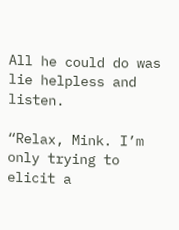All he could do was lie helpless and listen.

“Relax, Mink. I’m only trying to elicit a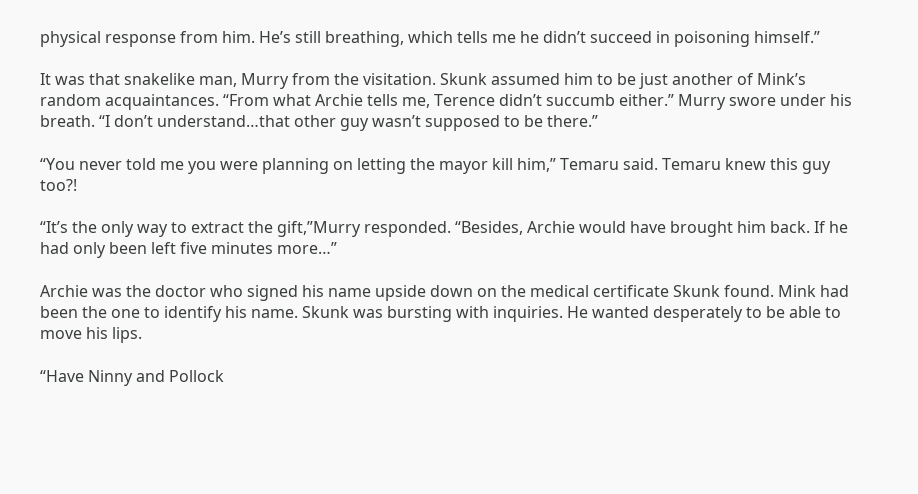physical response from him. He’s still breathing, which tells me he didn’t succeed in poisoning himself.”

It was that snakelike man, Murry from the visitation. Skunk assumed him to be just another of Mink’s random acquaintances. “From what Archie tells me, Terence didn’t succumb either.” Murry swore under his breath. “I don’t understand…that other guy wasn’t supposed to be there.”

“You never told me you were planning on letting the mayor kill him,” Temaru said. Temaru knew this guy too?!

“It’s the only way to extract the gift,”Murry responded. “Besides, Archie would have brought him back. If he had only been left five minutes more…”

Archie was the doctor who signed his name upside down on the medical certificate Skunk found. Mink had been the one to identify his name. Skunk was bursting with inquiries. He wanted desperately to be able to move his lips.

“Have Ninny and Pollock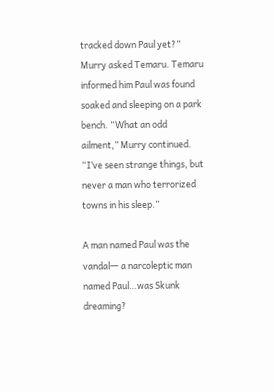tracked down Paul yet?” Murry asked Temaru. Temaru informed him Paul was found soaked and sleeping on a park bench. “What an odd ailment,” Murry continued. “I’ve seen strange things, but never a man who terrorized towns in his sleep.”

A man named Paul was the vandal― a narcoleptic man named Paul…was Skunk dreaming?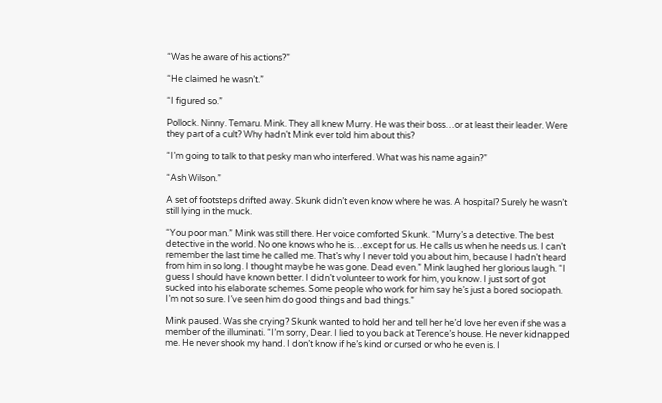“Was he aware of his actions?”

“He claimed he wasn’t.”

“I figured so.”

Pollock. Ninny. Temaru. Mink. They all knew Murry. He was their boss…or at least their leader. Were they part of a cult? Why hadn’t Mink ever told him about this?

“I’m going to talk to that pesky man who interfered. What was his name again?”

“Ash Wilson.”

A set of footsteps drifted away. Skunk didn’t even know where he was. A hospital? Surely he wasn’t still lying in the muck.

“You poor man.” Mink was still there. Her voice comforted Skunk. “Murry’s a detective. The best detective in the world. No one knows who he is…except for us. He calls us when he needs us. I can’t remember the last time he called me. That’s why I never told you about him, because I hadn’t heard from him in so long. I thought maybe he was gone. Dead even.” Mink laughed her glorious laugh. “I guess I should have known better. I didn’t volunteer to work for him, you know. I just sort of got sucked into his elaborate schemes. Some people who work for him say he’s just a bored sociopath. I’m not so sure. I’ve seen him do good things and bad things.”

Mink paused. Was she crying? Skunk wanted to hold her and tell her he’d love her even if she was a member of the illuminati. “I’m sorry, Dear. I lied to you back at Terence’s house. He never kidnapped me. He never shook my hand. I don’t know if he’s kind or cursed or who he even is. I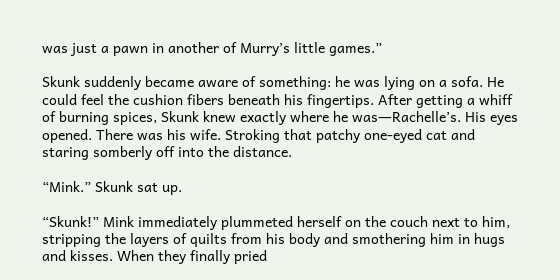was just a pawn in another of Murry’s little games.”

Skunk suddenly became aware of something: he was lying on a sofa. He could feel the cushion fibers beneath his fingertips. After getting a whiff of burning spices, Skunk knew exactly where he was―Rachelle’s. His eyes opened. There was his wife. Stroking that patchy one-eyed cat and staring somberly off into the distance.

“Mink.” Skunk sat up.

“Skunk!” Mink immediately plummeted herself on the couch next to him, stripping the layers of quilts from his body and smothering him in hugs and kisses. When they finally pried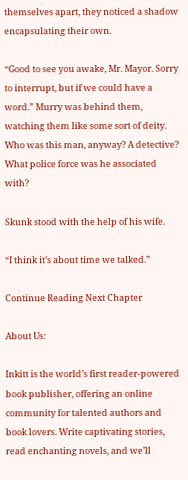themselves apart, they noticed a shadow encapsulating their own.

“Good to see you awake, Mr. Mayor. Sorry to interrupt, but if we could have a word.” Murry was behind them, watching them like some sort of deity. Who was this man, anyway? A detective? What police force was he associated with?

Skunk stood with the help of his wife.

“I think it’s about time we talked.”

Continue Reading Next Chapter

About Us:

Inkitt is the world’s first reader-powered book publisher, offering an online community for talented authors and book lovers. Write captivating stories, read enchanting novels, and we’ll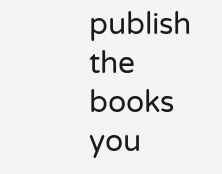publish the books you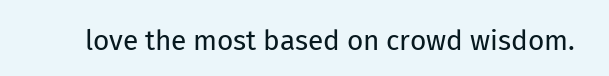love the most based on crowd wisdom.